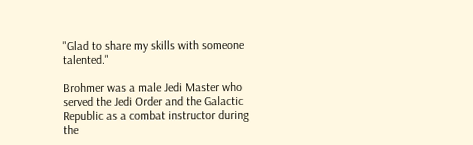"Glad to share my skills with someone talented."

Brohmer was a male Jedi Master who served the Jedi Order and the Galactic Republic as a combat instructor during the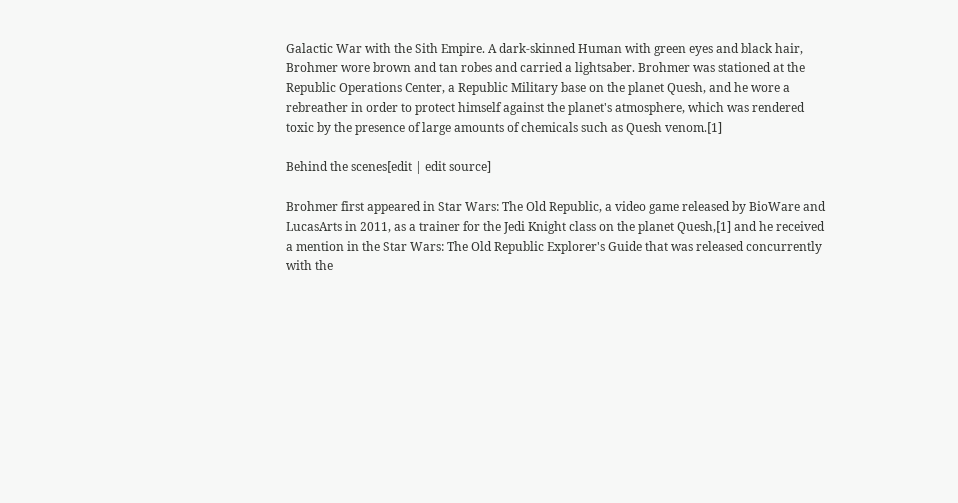Galactic War with the Sith Empire. A dark-skinned Human with green eyes and black hair, Brohmer wore brown and tan robes and carried a lightsaber. Brohmer was stationed at the Republic Operations Center, a Republic Military base on the planet Quesh, and he wore a rebreather in order to protect himself against the planet's atmosphere, which was rendered toxic by the presence of large amounts of chemicals such as Quesh venom.[1]

Behind the scenes[edit | edit source]

Brohmer first appeared in Star Wars: The Old Republic, a video game released by BioWare and LucasArts in 2011, as a trainer for the Jedi Knight class on the planet Quesh,[1] and he received a mention in the Star Wars: The Old Republic Explorer's Guide that was released concurrently with the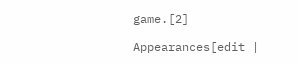game.[2]

Appearances[edit |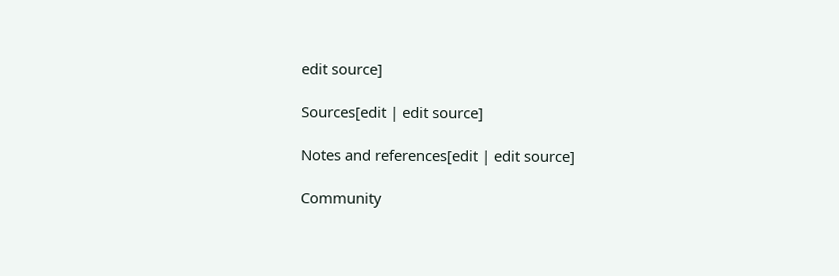edit source]

Sources[edit | edit source]

Notes and references[edit | edit source]

Community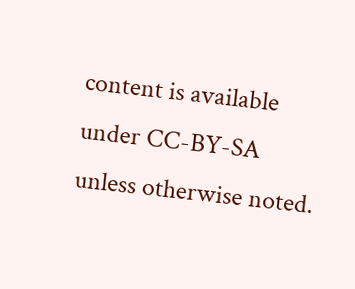content is available under CC-BY-SA unless otherwise noted.